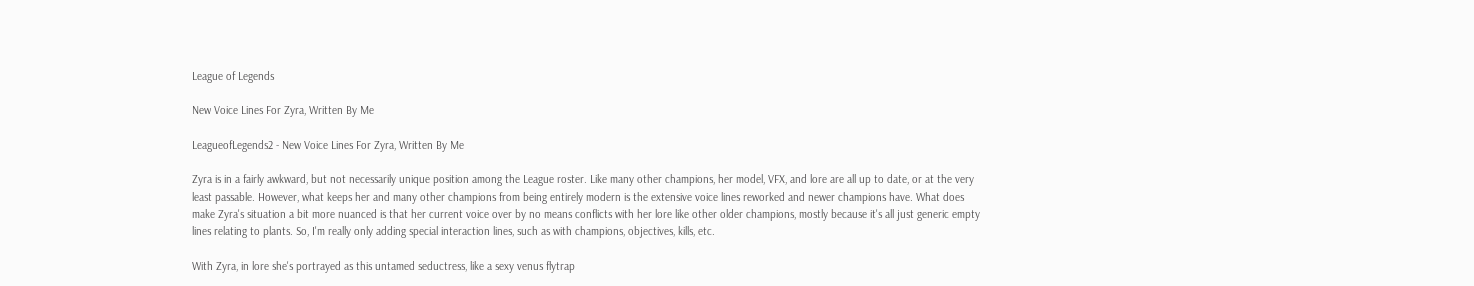League of Legends

New Voice Lines For Zyra, Written By Me

LeagueofLegends2 - New Voice Lines For Zyra, Written By Me

Zyra is in a fairly awkward, but not necessarily unique position among the League roster. Like many other champions, her model, VFX, and lore are all up to date, or at the very least passable. However, what keeps her and many other champions from being entirely modern is the extensive voice lines reworked and newer champions have. What does make Zyra's situation a bit more nuanced is that her current voice over by no means conflicts with her lore like other older champions, mostly because it's all just generic empty lines relating to plants. So, I'm really only adding special interaction lines, such as with champions, objectives, kills, etc.

With Zyra, in lore she's portrayed as this untamed seductress, like a sexy venus flytrap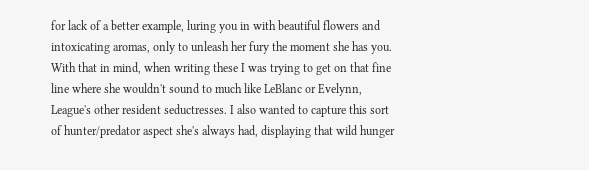for lack of a better example, luring you in with beautiful flowers and intoxicating aromas, only to unleash her fury the moment she has you. With that in mind, when writing these I was trying to get on that fine line where she wouldn't sound to much like LeBlanc or Evelynn, League's other resident seductresses. I also wanted to capture this sort of hunter/predator aspect she's always had, displaying that wild hunger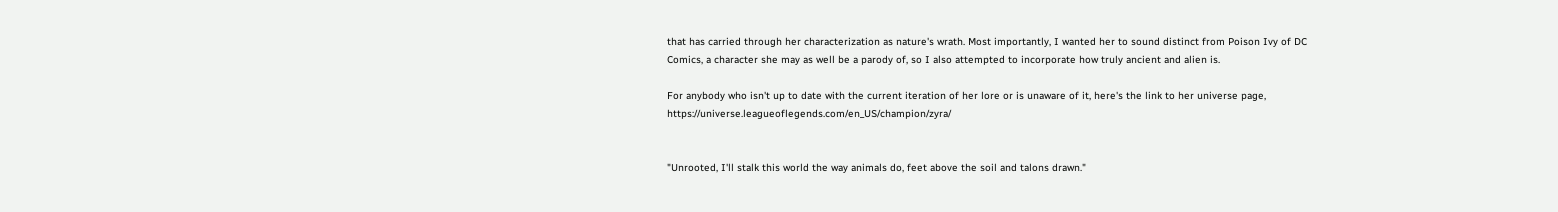that has carried through her characterization as nature's wrath. Most importantly, I wanted her to sound distinct from Poison Ivy of DC Comics, a character she may as well be a parody of, so I also attempted to incorporate how truly ancient and alien is.

For anybody who isn't up to date with the current iteration of her lore or is unaware of it, here's the link to her universe page, https://universe.leagueoflegends.com/en_US/champion/zyra/


"Unrooted, I'll stalk this world the way animals do, feet above the soil and talons drawn."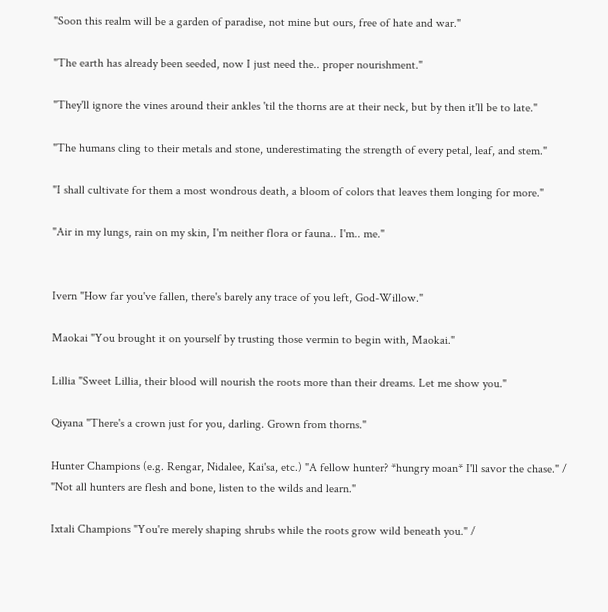"Soon this realm will be a garden of paradise, not mine but ours, free of hate and war."

"The earth has already been seeded, now I just need the.. proper nourishment."

"They'll ignore the vines around their ankles 'til the thorns are at their neck, but by then it'll be to late."

"The humans cling to their metals and stone, underestimating the strength of every petal, leaf, and stem."

"I shall cultivate for them a most wondrous death, a bloom of colors that leaves them longing for more."

"Air in my lungs, rain on my skin, I'm neither flora or fauna.. I'm.. me."


Ivern "How far you've fallen, there's barely any trace of you left, God-Willow."

Maokai "You brought it on yourself by trusting those vermin to begin with, Maokai."

Lillia "Sweet Lillia, their blood will nourish the roots more than their dreams. Let me show you."

Qiyana "There's a crown just for you, darling. Grown from thorns."

Hunter Champions (e.g. Rengar, Nidalee, Kai'sa, etc.) "A fellow hunter? *hungry moan* I'll savor the chase." / "Not all hunters are flesh and bone, listen to the wilds and learn."

Ixtali Champions "You're merely shaping shrubs while the roots grow wild beneath you." /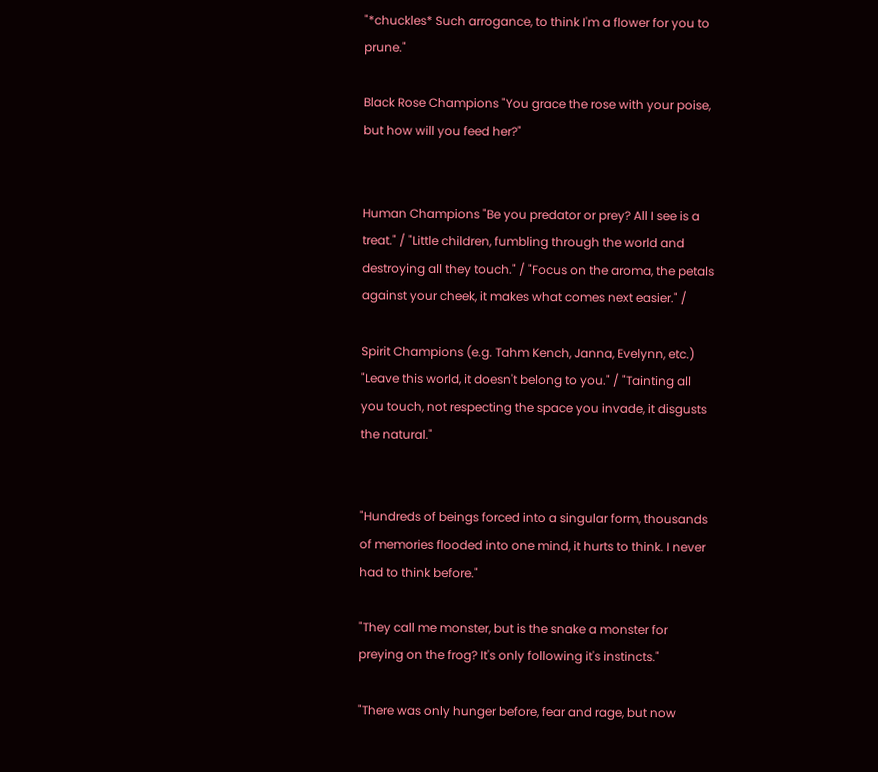"*chuckles* Such arrogance, to think I'm a flower for you to prune."

Black Rose Champions "You grace the rose with your poise, but how will you feed her?"


Human Champions "Be you predator or prey? All I see is a treat." / "Little children, fumbling through the world and destroying all they touch." / "Focus on the aroma, the petals against your cheek, it makes what comes next easier." /

Spirit Champions (e.g. Tahm Kench, Janna, Evelynn, etc.) "Leave this world, it doesn't belong to you." / "Tainting all you touch, not respecting the space you invade, it disgusts the natural."


"Hundreds of beings forced into a singular form, thousands of memories flooded into one mind, it hurts to think. I never had to think before."

"They call me monster, but is the snake a monster for preying on the frog? It's only following it's instincts."

"There was only hunger before, fear and rage, but now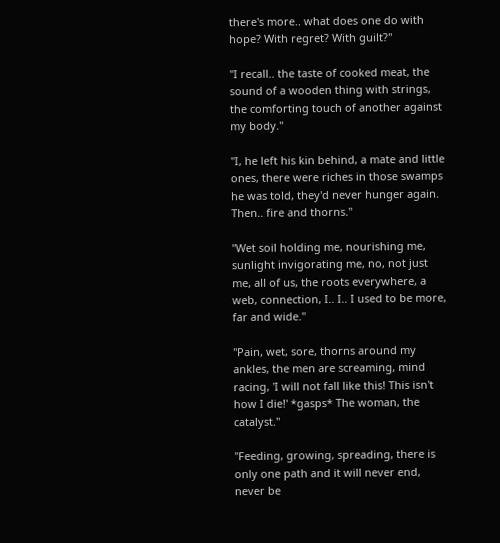there's more.. what does one do with hope? With regret? With guilt?"

"I recall.. the taste of cooked meat, the sound of a wooden thing with strings, the comforting touch of another against my body."

"I, he left his kin behind, a mate and little ones, there were riches in those swamps he was told, they'd never hunger again. Then.. fire and thorns."

"Wet soil holding me, nourishing me, sunlight invigorating me, no, not just me, all of us, the roots everywhere, a web, connection, I.. I.. I used to be more, far and wide."

"Pain, wet, sore, thorns around my ankles, the men are screaming, mind racing, 'I will not fall like this! This isn't how I die!' *gasps* The woman, the catalyst."

"Feeding, growing, spreading, there is only one path and it will never end, never be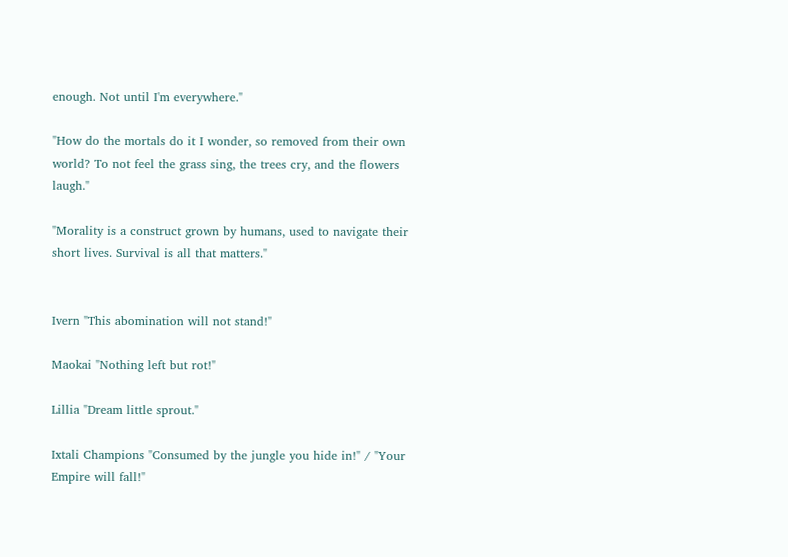enough. Not until I'm everywhere."

"How do the mortals do it I wonder, so removed from their own world? To not feel the grass sing, the trees cry, and the flowers laugh."

"Morality is a construct grown by humans, used to navigate their short lives. Survival is all that matters."


Ivern "This abomination will not stand!"

Maokai "Nothing left but rot!"

Lillia "Dream little sprout."

Ixtali Champions "Consumed by the jungle you hide in!" / "Your Empire will fall!"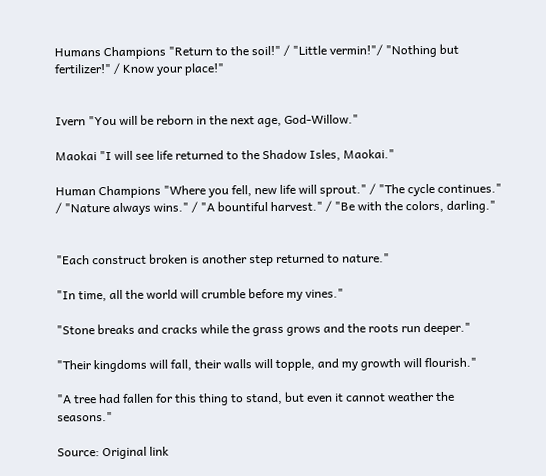Humans Champions "Return to the soil!" / "Little vermin!"/ "Nothing but fertilizer!" / Know your place!"


Ivern "You will be reborn in the next age, God-Willow."

Maokai "I will see life returned to the Shadow Isles, Maokai."

Human Champions "Where you fell, new life will sprout." / "The cycle continues." / "Nature always wins." / "A bountiful harvest." / "Be with the colors, darling."


"Each construct broken is another step returned to nature."

"In time, all the world will crumble before my vines."

"Stone breaks and cracks while the grass grows and the roots run deeper."

"Their kingdoms will fall, their walls will topple, and my growth will flourish."

"A tree had fallen for this thing to stand, but even it cannot weather the seasons."

Source: Original link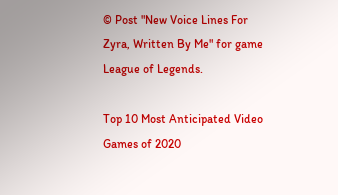© Post "New Voice Lines For Zyra, Written By Me" for game League of Legends.

Top 10 Most Anticipated Video Games of 2020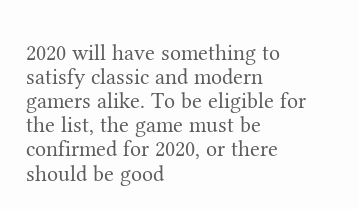2020 will have something to satisfy classic and modern gamers alike. To be eligible for the list, the game must be confirmed for 2020, or there should be good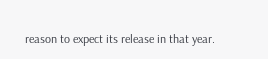reason to expect its release in that year.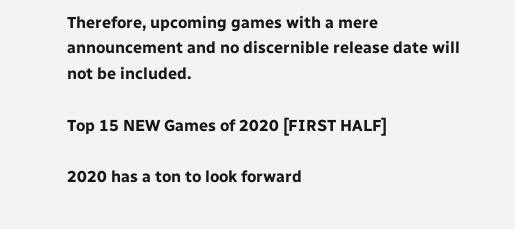Therefore, upcoming games with a mere announcement and no discernible release date will not be included.

Top 15 NEW Games of 2020 [FIRST HALF]

2020 has a ton to look forward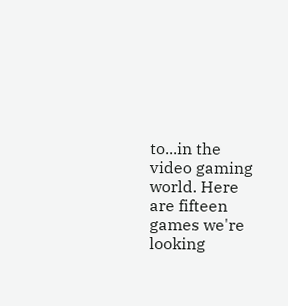to...in the video gaming world. Here are fifteen games we're looking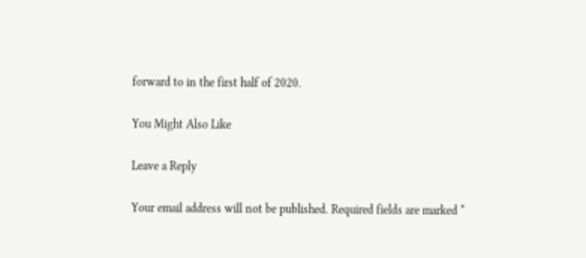forward to in the first half of 2020.

You Might Also Like

Leave a Reply

Your email address will not be published. Required fields are marked *